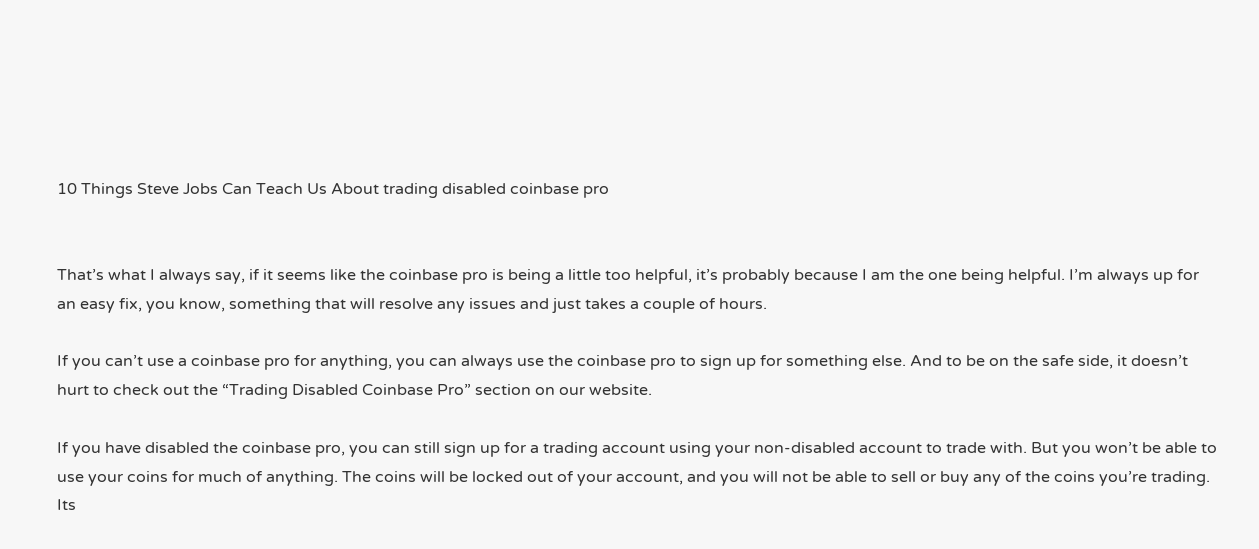10 Things Steve Jobs Can Teach Us About trading disabled coinbase pro


That’s what I always say, if it seems like the coinbase pro is being a little too helpful, it’s probably because I am the one being helpful. I’m always up for an easy fix, you know, something that will resolve any issues and just takes a couple of hours.

If you can’t use a coinbase pro for anything, you can always use the coinbase pro to sign up for something else. And to be on the safe side, it doesn’t hurt to check out the “Trading Disabled Coinbase Pro” section on our website.

If you have disabled the coinbase pro, you can still sign up for a trading account using your non-disabled account to trade with. But you won’t be able to use your coins for much of anything. The coins will be locked out of your account, and you will not be able to sell or buy any of the coins you’re trading. Its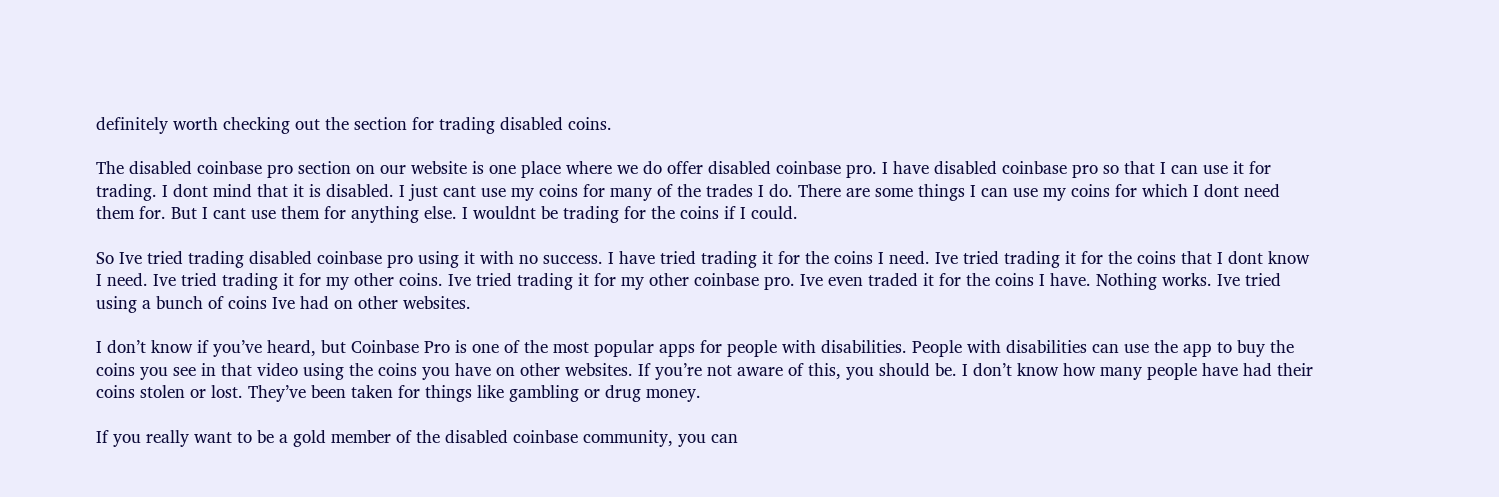definitely worth checking out the section for trading disabled coins.

The disabled coinbase pro section on our website is one place where we do offer disabled coinbase pro. I have disabled coinbase pro so that I can use it for trading. I dont mind that it is disabled. I just cant use my coins for many of the trades I do. There are some things I can use my coins for which I dont need them for. But I cant use them for anything else. I wouldnt be trading for the coins if I could.

So Ive tried trading disabled coinbase pro using it with no success. I have tried trading it for the coins I need. Ive tried trading it for the coins that I dont know I need. Ive tried trading it for my other coins. Ive tried trading it for my other coinbase pro. Ive even traded it for the coins I have. Nothing works. Ive tried using a bunch of coins Ive had on other websites.

I don’t know if you’ve heard, but Coinbase Pro is one of the most popular apps for people with disabilities. People with disabilities can use the app to buy the coins you see in that video using the coins you have on other websites. If you’re not aware of this, you should be. I don’t know how many people have had their coins stolen or lost. They’ve been taken for things like gambling or drug money.

If you really want to be a gold member of the disabled coinbase community, you can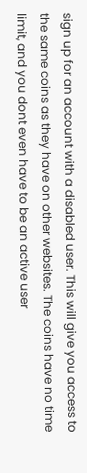sign up for an account with a disabled user. This will give you access to the same coins as they have on other websites. The coins have no time limit, and you dont even have to be an active user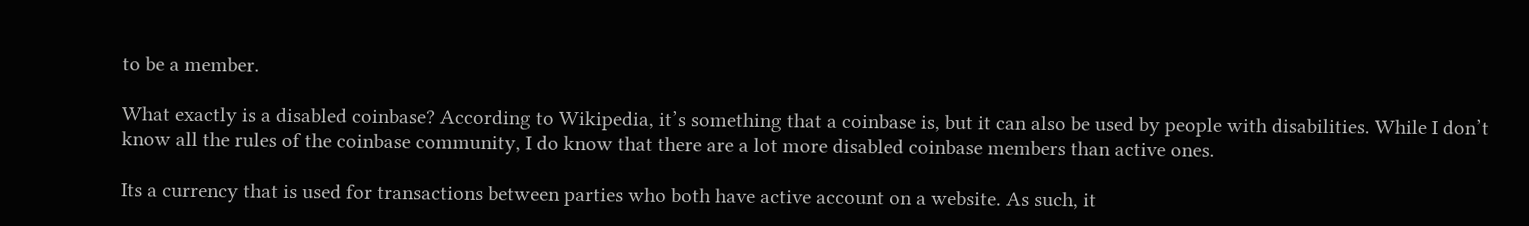to be a member.

What exactly is a disabled coinbase? According to Wikipedia, it’s something that a coinbase is, but it can also be used by people with disabilities. While I don’t know all the rules of the coinbase community, I do know that there are a lot more disabled coinbase members than active ones.

Its a currency that is used for transactions between parties who both have active account on a website. As such, it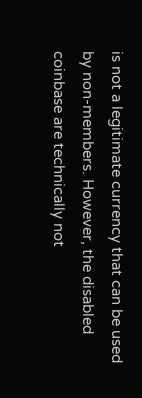is not a legitimate currency that can be used by non-members. However, the disabled coinbase are technically not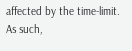affected by the time-limit. As such,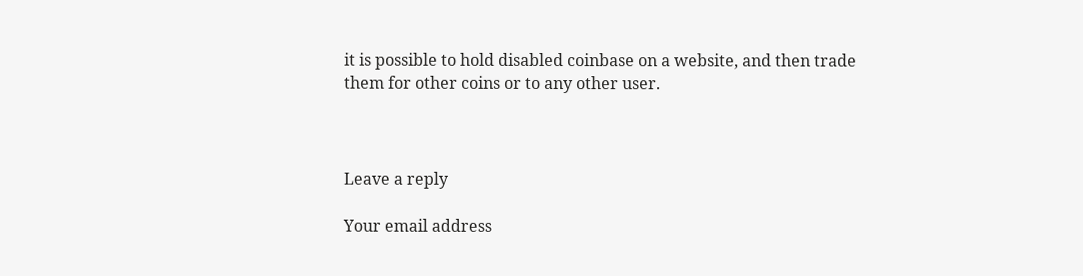it is possible to hold disabled coinbase on a website, and then trade them for other coins or to any other user.



Leave a reply

Your email address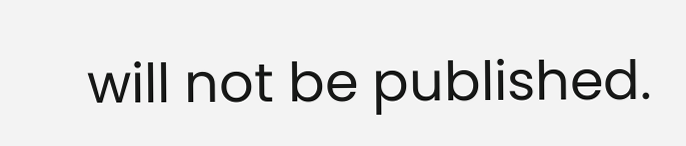will not be published.